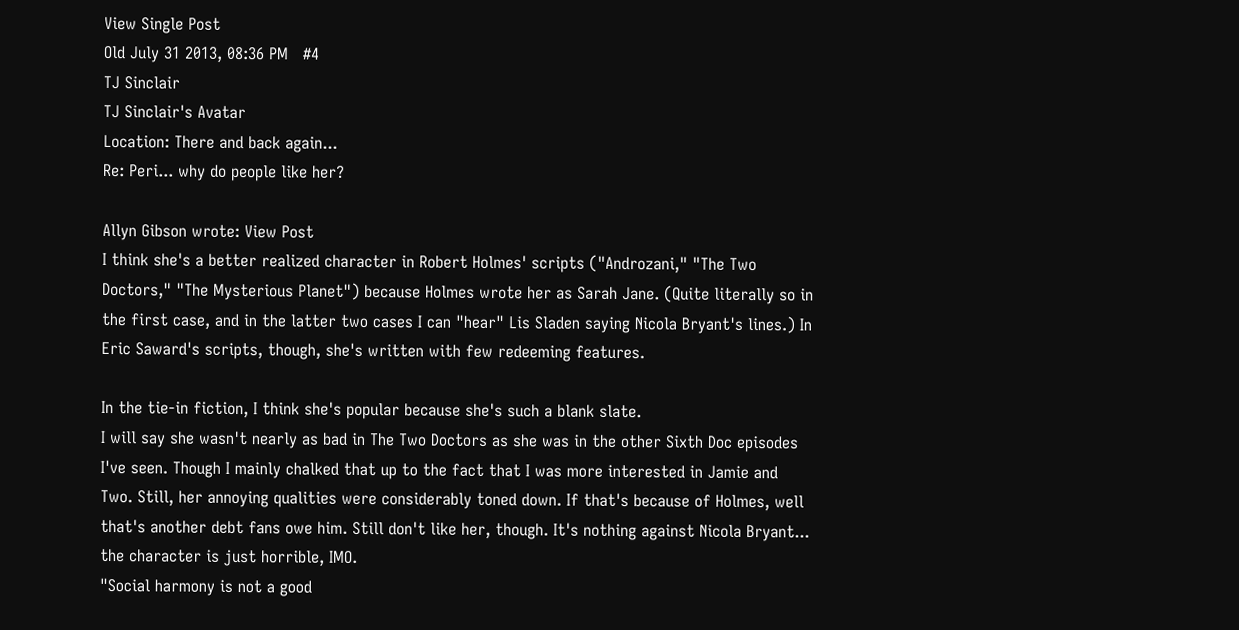View Single Post
Old July 31 2013, 08:36 PM   #4
TJ Sinclair
TJ Sinclair's Avatar
Location: There and back again...
Re: Peri... why do people like her?

Allyn Gibson wrote: View Post
I think she's a better realized character in Robert Holmes' scripts ("Androzani," "The Two Doctors," "The Mysterious Planet") because Holmes wrote her as Sarah Jane. (Quite literally so in the first case, and in the latter two cases I can "hear" Lis Sladen saying Nicola Bryant's lines.) In Eric Saward's scripts, though, she's written with few redeeming features.

In the tie-in fiction, I think she's popular because she's such a blank slate.
I will say she wasn't nearly as bad in The Two Doctors as she was in the other Sixth Doc episodes I've seen. Though I mainly chalked that up to the fact that I was more interested in Jamie and Two. Still, her annoying qualities were considerably toned down. If that's because of Holmes, well that's another debt fans owe him. Still don't like her, though. It's nothing against Nicola Bryant... the character is just horrible, IMO.
"Social harmony is not a good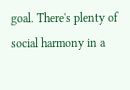goal. There's plenty of social harmony in a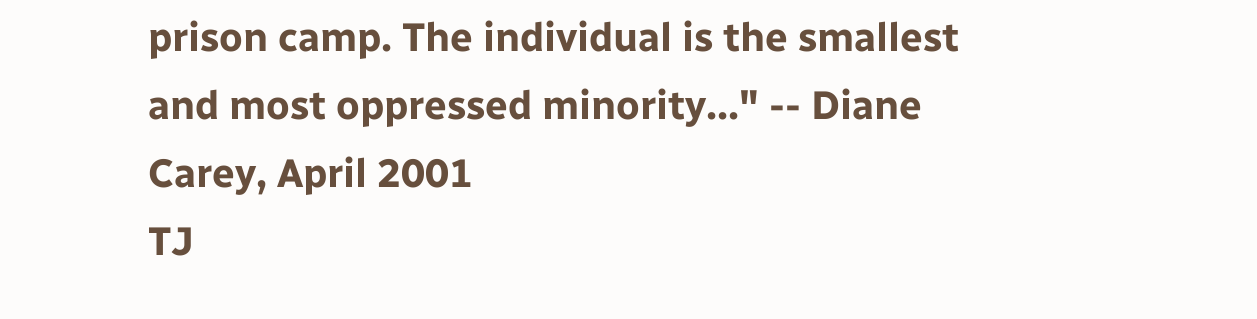prison camp. The individual is the smallest and most oppressed minority..." -- Diane Carey, April 2001
TJ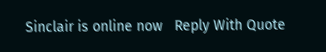Sinclair is online now   Reply With Quote